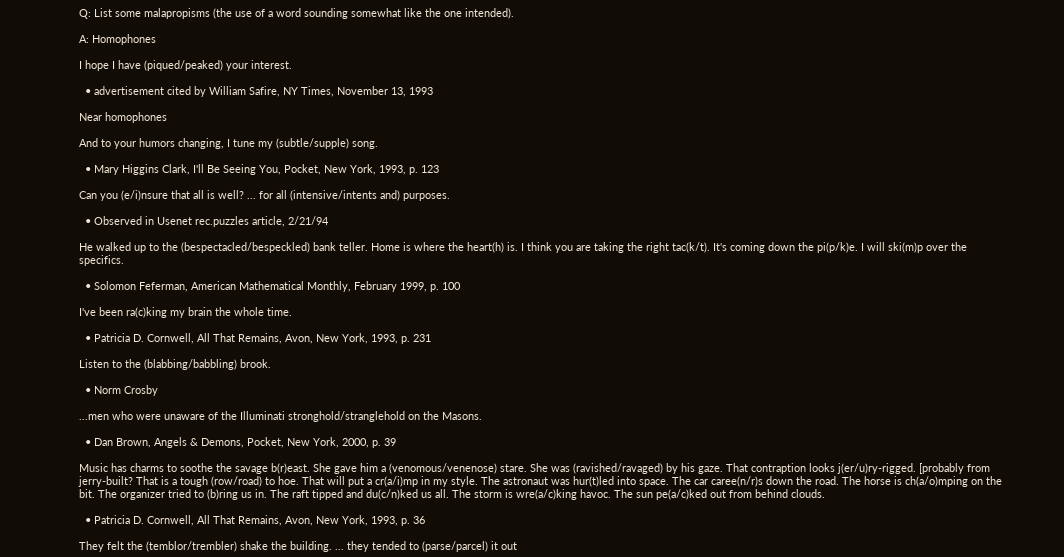Q: List some malapropisms (the use of a word sounding somewhat like the one intended).

A: Homophones

I hope I have (piqued/peaked) your interest.

  • advertisement cited by William Safire, NY Times, November 13, 1993

Near homophones

And to your humors changing, I tune my (subtle/supple) song.

  • Mary Higgins Clark, I'll Be Seeing You, Pocket, New York, 1993, p. 123

Can you (e/i)nsure that all is well? ... for all (intensive/intents and) purposes.

  • Observed in Usenet rec.puzzles article, 2/21/94

He walked up to the (bespectacled/bespeckled) bank teller. Home is where the heart(h) is. I think you are taking the right tac(k/t). It's coming down the pi(p/k)e. I will ski(m)p over the specifics.

  • Solomon Feferman, American Mathematical Monthly, February 1999, p. 100

I've been ra(c)king my brain the whole time.

  • Patricia D. Cornwell, All That Remains, Avon, New York, 1993, p. 231

Listen to the (blabbing/babbling) brook.

  • Norm Crosby

...men who were unaware of the Illuminati stronghold/stranglehold on the Masons.

  • Dan Brown, Angels & Demons, Pocket, New York, 2000, p. 39

Music has charms to soothe the savage b(r)east. She gave him a (venomous/venenose) stare. She was (ravished/ravaged) by his gaze. That contraption looks j(er/u)ry-rigged. [probably from jerry-built? That is a tough (row/road) to hoe. That will put a cr(a/i)mp in my style. The astronaut was hur(t)led into space. The car caree(n/r)s down the road. The horse is ch(a/o)mping on the bit. The organizer tried to (b)ring us in. The raft tipped and du(c/n)ked us all. The storm is wre(a/c)king havoc. The sun pe(a/c)ked out from behind clouds.

  • Patricia D. Cornwell, All That Remains, Avon, New York, 1993, p. 36

They felt the (temblor/trembler) shake the building. ... they tended to (parse/parcel) it out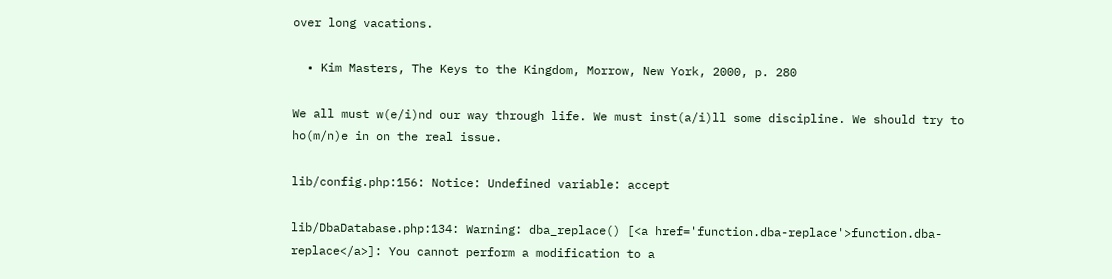over long vacations.

  • Kim Masters, The Keys to the Kingdom, Morrow, New York, 2000, p. 280

We all must w(e/i)nd our way through life. We must inst(a/i)ll some discipline. We should try to ho(m/n)e in on the real issue.

lib/config.php:156: Notice: Undefined variable: accept

lib/DbaDatabase.php:134: Warning: dba_replace() [<a href='function.dba-replace'>function.dba-replace</a>]: You cannot perform a modification to a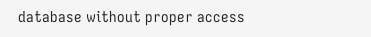database without proper access